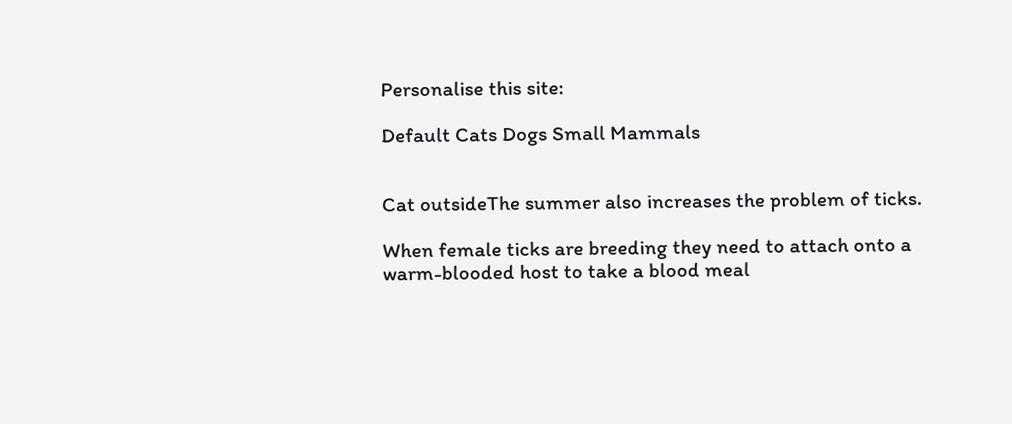Personalise this site:

Default Cats Dogs Small Mammals


Cat outsideThe summer also increases the problem of ticks.

When female ticks are breeding they need to attach onto a warm-blooded host to take a blood meal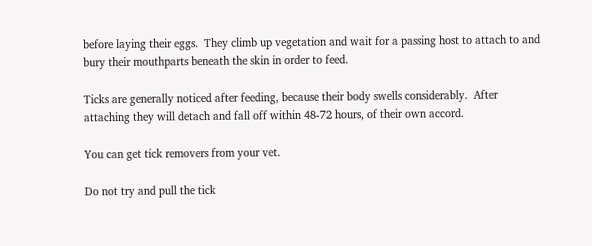before laying their eggs.  They climb up vegetation and wait for a passing host to attach to and bury their mouthparts beneath the skin in order to feed.

Ticks are generally noticed after feeding, because their body swells considerably.  After attaching they will detach and fall off within 48-72 hours, of their own accord.

You can get tick removers from your vet.

Do not try and pull the tick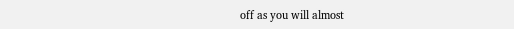off as you will almost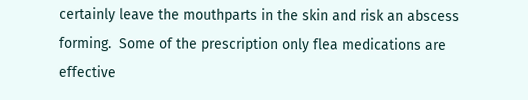certainly leave the mouthparts in the skin and risk an abscess forming.  Some of the prescription only flea medications are effective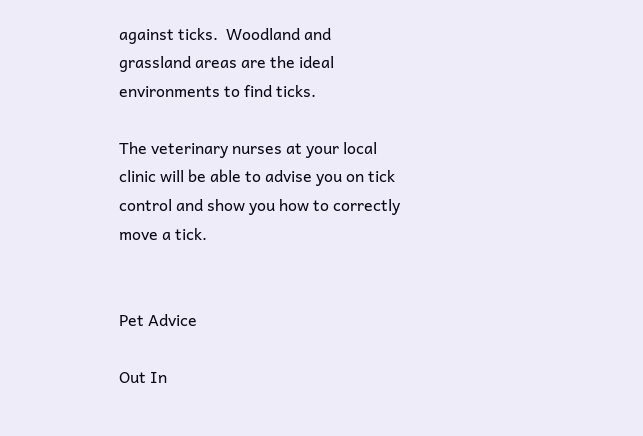against ticks.  Woodland and grassland areas are the ideal environments to find ticks.

The veterinary nurses at your local clinic will be able to advise you on tick control and show you how to correctly move a tick.


Pet Advice

Out In